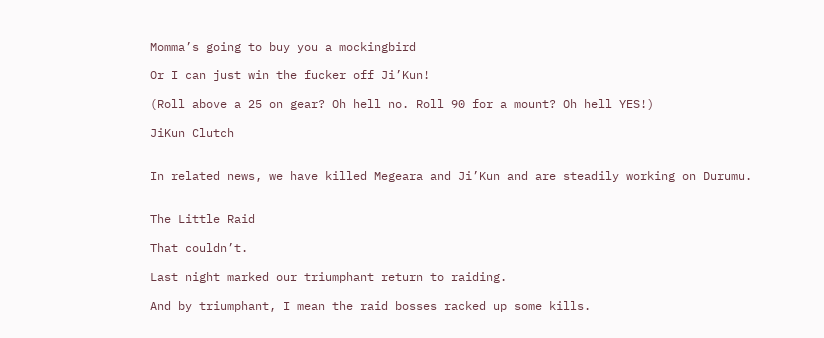Momma’s going to buy you a mockingbird

Or I can just win the fucker off Ji’Kun!

(Roll above a 25 on gear? Oh hell no. Roll 90 for a mount? Oh hell YES!)

JiKun Clutch


In related news, we have killed Megeara and Ji’Kun and are steadily working on Durumu.


The Little Raid

That couldn’t.

Last night marked our triumphant return to raiding.

And by triumphant, I mean the raid bosses racked up some kills.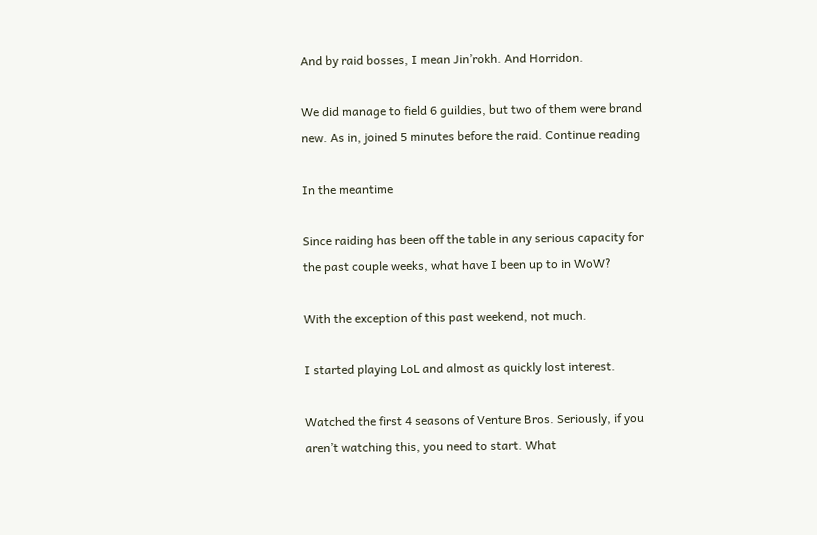And by raid bosses, I mean Jin’rokh. And Horridon.

We did manage to field 6 guildies, but two of them were brand new. As in, joined 5 minutes before the raid. Continue reading

In the meantime

Since raiding has been off the table in any serious capacity for the past couple weeks, what have I been up to in WoW?

With the exception of this past weekend, not much.

I started playing LoL and almost as quickly lost interest.

Watched the first 4 seasons of Venture Bros. Seriously, if you aren’t watching this, you need to start. What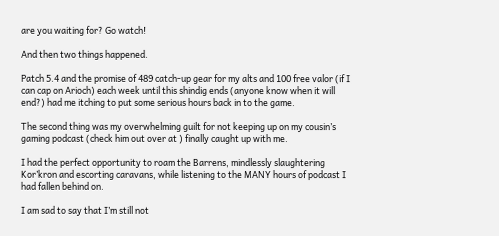are you waiting for? Go watch!

And then two things happened.

Patch 5.4 and the promise of 489 catch-up gear for my alts and 100 free valor (if I can cap on Arioch) each week until this shindig ends (anyone know when it will end?) had me itching to put some serious hours back in to the game.

The second thing was my overwhelming guilt for not keeping up on my cousin’s gaming podcast (check him out over at ) finally caught up with me.

I had the perfect opportunity to roam the Barrens, mindlessly slaughtering Kor’kron and escorting caravans, while listening to the MANY hours of podcast I had fallen behind on.

I am sad to say that I’m still not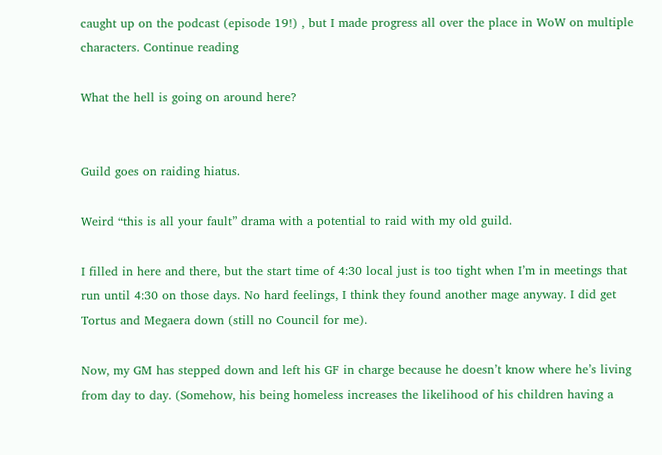caught up on the podcast (episode 19!) , but I made progress all over the place in WoW on multiple characters. Continue reading

What the hell is going on around here?


Guild goes on raiding hiatus.

Weird “this is all your fault” drama with a potential to raid with my old guild.

I filled in here and there, but the start time of 4:30 local just is too tight when I’m in meetings that run until 4:30 on those days. No hard feelings, I think they found another mage anyway. I did get Tortus and Megaera down (still no Council for me).

Now, my GM has stepped down and left his GF in charge because he doesn’t know where he’s living from day to day. (Somehow, his being homeless increases the likelihood of his children having a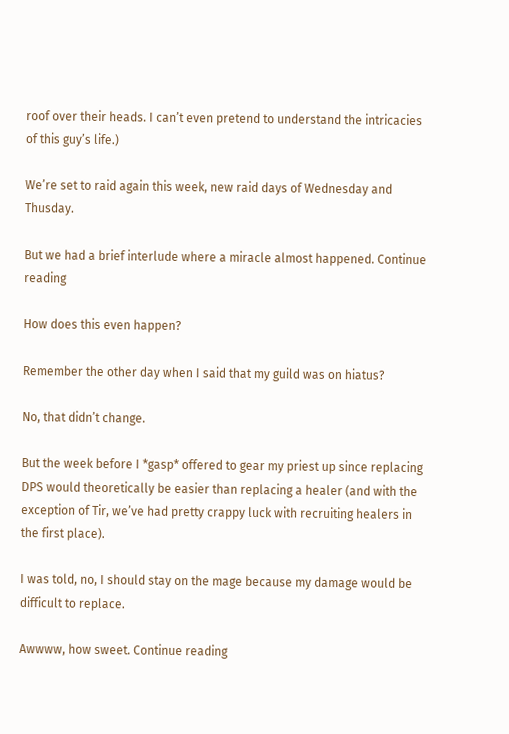roof over their heads. I can’t even pretend to understand the intricacies of this guy’s life.)

We’re set to raid again this week, new raid days of Wednesday and Thusday.

But we had a brief interlude where a miracle almost happened. Continue reading

How does this even happen?

Remember the other day when I said that my guild was on hiatus?

No, that didn’t change.

But the week before I *gasp* offered to gear my priest up since replacing DPS would theoretically be easier than replacing a healer (and with the exception of Tir, we’ve had pretty crappy luck with recruiting healers in the first place).

I was told, no, I should stay on the mage because my damage would be difficult to replace.

Awwww, how sweet. Continue reading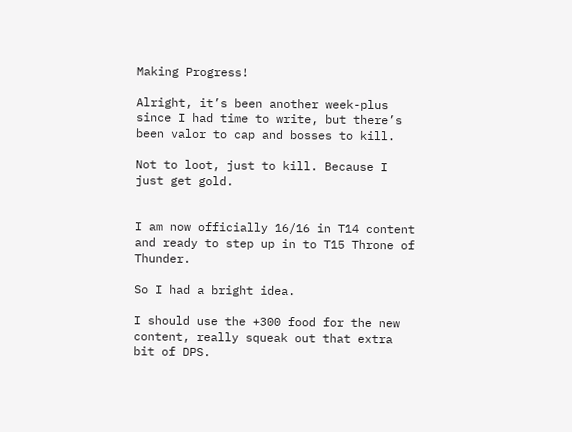Making Progress!

Alright, it’s been another week-plus since I had time to write, but there’s been valor to cap and bosses to kill.

Not to loot, just to kill. Because I just get gold.


I am now officially 16/16 in T14 content and ready to step up in to T15 Throne of Thunder.

So I had a bright idea.

I should use the +300 food for the new content, really squeak out that extra bit of DPS.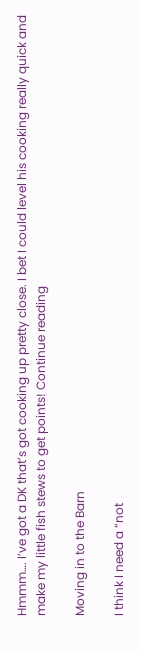Hmmm…. I’ve got a DK that’s got cooking up pretty close. I bet I could level his cooking really quick and make my little fish stews to get points! Continue reading

Moving in to the Barn

I think I need a “not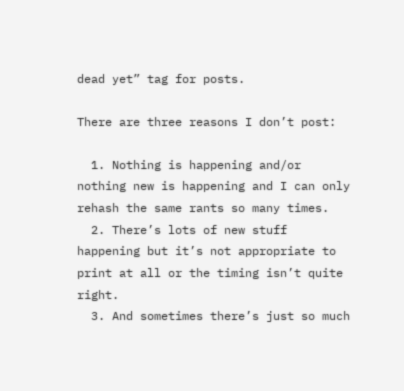dead yet” tag for posts.

There are three reasons I don’t post:

  1. Nothing is happening and/or nothing new is happening and I can only rehash the same rants so many times.
  2. There’s lots of new stuff happening but it’s not appropriate to print at all or the timing isn’t quite right.
  3. And sometimes there’s just so much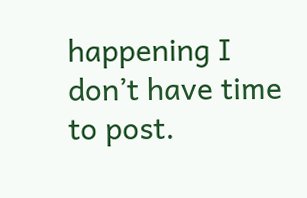happening I don’t have time to post.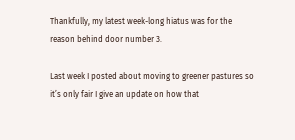Thankfully, my latest week-long hiatus was for the reason behind door number 3.

Last week I posted about moving to greener pastures so it’s only fair I give an update on how that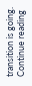transition is going. Continue reading